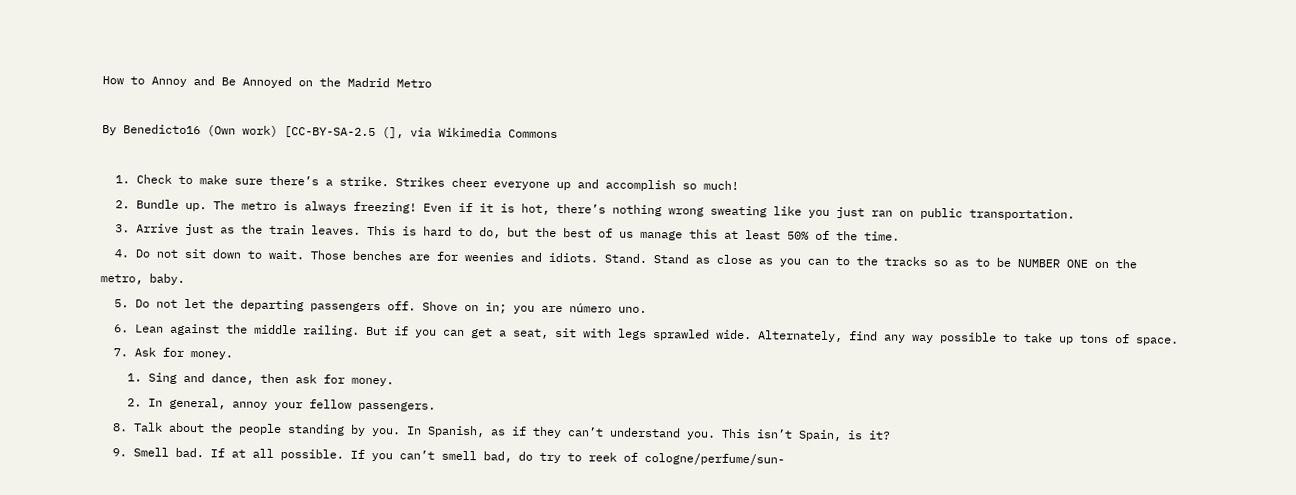How to Annoy and Be Annoyed on the Madrid Metro

By Benedicto16 (Own work) [CC-BY-SA-2.5 (], via Wikimedia Commons

  1. Check to make sure there’s a strike. Strikes cheer everyone up and accomplish so much!
  2. Bundle up. The metro is always freezing! Even if it is hot, there’s nothing wrong sweating like you just ran on public transportation.
  3. Arrive just as the train leaves. This is hard to do, but the best of us manage this at least 50% of the time.
  4. Do not sit down to wait. Those benches are for weenies and idiots. Stand. Stand as close as you can to the tracks so as to be NUMBER ONE on the metro, baby.
  5. Do not let the departing passengers off. Shove on in; you are número uno.
  6. Lean against the middle railing. But if you can get a seat, sit with legs sprawled wide. Alternately, find any way possible to take up tons of space.
  7. Ask for money.
    1. Sing and dance, then ask for money.
    2. In general, annoy your fellow passengers.
  8. Talk about the people standing by you. In Spanish, as if they can’t understand you. This isn’t Spain, is it?
  9. Smell bad. If at all possible. If you can’t smell bad, do try to reek of cologne/perfume/sun-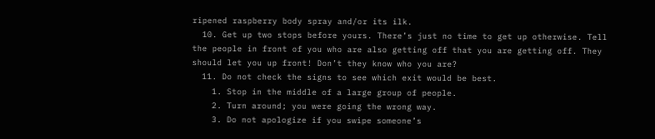ripened raspberry body spray and/or its ilk.
  10. Get up two stops before yours. There’s just no time to get up otherwise. Tell the people in front of you who are also getting off that you are getting off. They should let you up front! Don’t they know who you are?
  11. Do not check the signs to see which exit would be best.
    1. Stop in the middle of a large group of people.
    2. Turn around; you were going the wrong way.
    3. Do not apologize if you swipe someone’s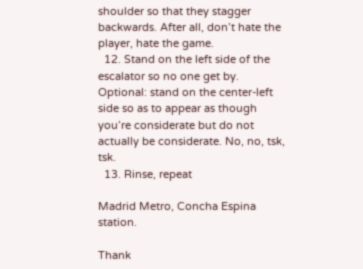shoulder so that they stagger backwards. After all, don’t hate the player, hate the game.
  12. Stand on the left side of the escalator so no one get by. Optional: stand on the center-left side so as to appear as though you’re considerate but do not actually be considerate. No, no, tsk, tsk.
  13. Rinse, repeat

Madrid Metro, Concha Espina station.

Thank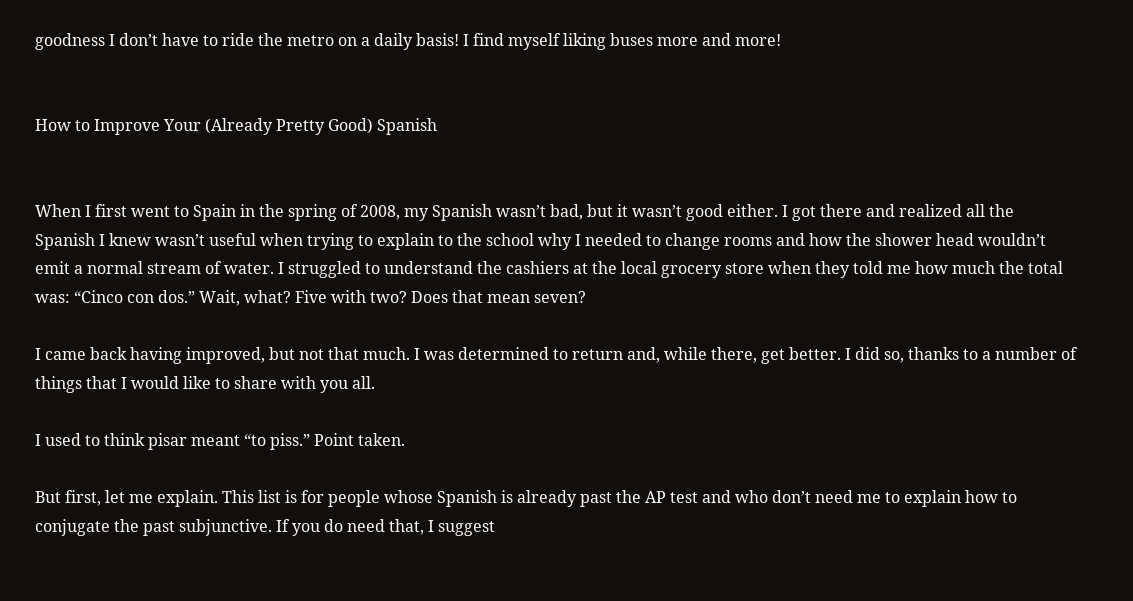goodness I don’t have to ride the metro on a daily basis! I find myself liking buses more and more!


How to Improve Your (Already Pretty Good) Spanish


When I first went to Spain in the spring of 2008, my Spanish wasn’t bad, but it wasn’t good either. I got there and realized all the Spanish I knew wasn’t useful when trying to explain to the school why I needed to change rooms and how the shower head wouldn’t emit a normal stream of water. I struggled to understand the cashiers at the local grocery store when they told me how much the total was: “Cinco con dos.” Wait, what? Five with two? Does that mean seven?

I came back having improved, but not that much. I was determined to return and, while there, get better. I did so, thanks to a number of things that I would like to share with you all.

I used to think pisar meant “to piss.” Point taken.

But first, let me explain. This list is for people whose Spanish is already past the AP test and who don’t need me to explain how to conjugate the past subjunctive. If you do need that, I suggest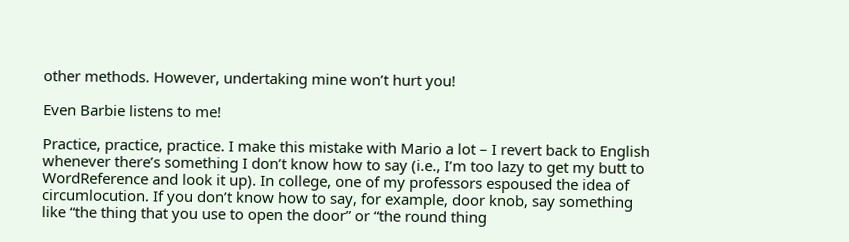other methods. However, undertaking mine won’t hurt you!

Even Barbie listens to me!

Practice, practice, practice. I make this mistake with Mario a lot – I revert back to English whenever there’s something I don’t know how to say (i.e., I’m too lazy to get my butt to WordReference and look it up). In college, one of my professors espoused the idea of circumlocution. If you don’t know how to say, for example, door knob, say something like “the thing that you use to open the door” or “the round thing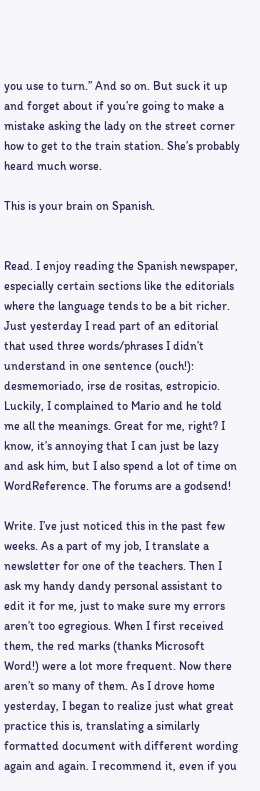you use to turn.” And so on. But suck it up and forget about if you’re going to make a mistake asking the lady on the street corner how to get to the train station. She’s probably heard much worse.

This is your brain on Spanish.


Read. I enjoy reading the Spanish newspaper, especially certain sections like the editorials where the language tends to be a bit richer. Just yesterday I read part of an editorial that used three words/phrases I didn’t understand in one sentence (ouch!): desmemoriado, irse de rositas, estropicio. Luckily, I complained to Mario and he told me all the meanings. Great for me, right? I know, it’s annoying that I can just be lazy and ask him, but I also spend a lot of time on WordReference. The forums are a godsend!

Write. I’ve just noticed this in the past few weeks. As a part of my job, I translate a newsletter for one of the teachers. Then I ask my handy dandy personal assistant to edit it for me, just to make sure my errors aren’t too egregious. When I first received them, the red marks (thanks Microsoft Word!) were a lot more frequent. Now there aren’t so many of them. As I drove home yesterday, I began to realize just what great practice this is, translating a similarly formatted document with different wording again and again. I recommend it, even if you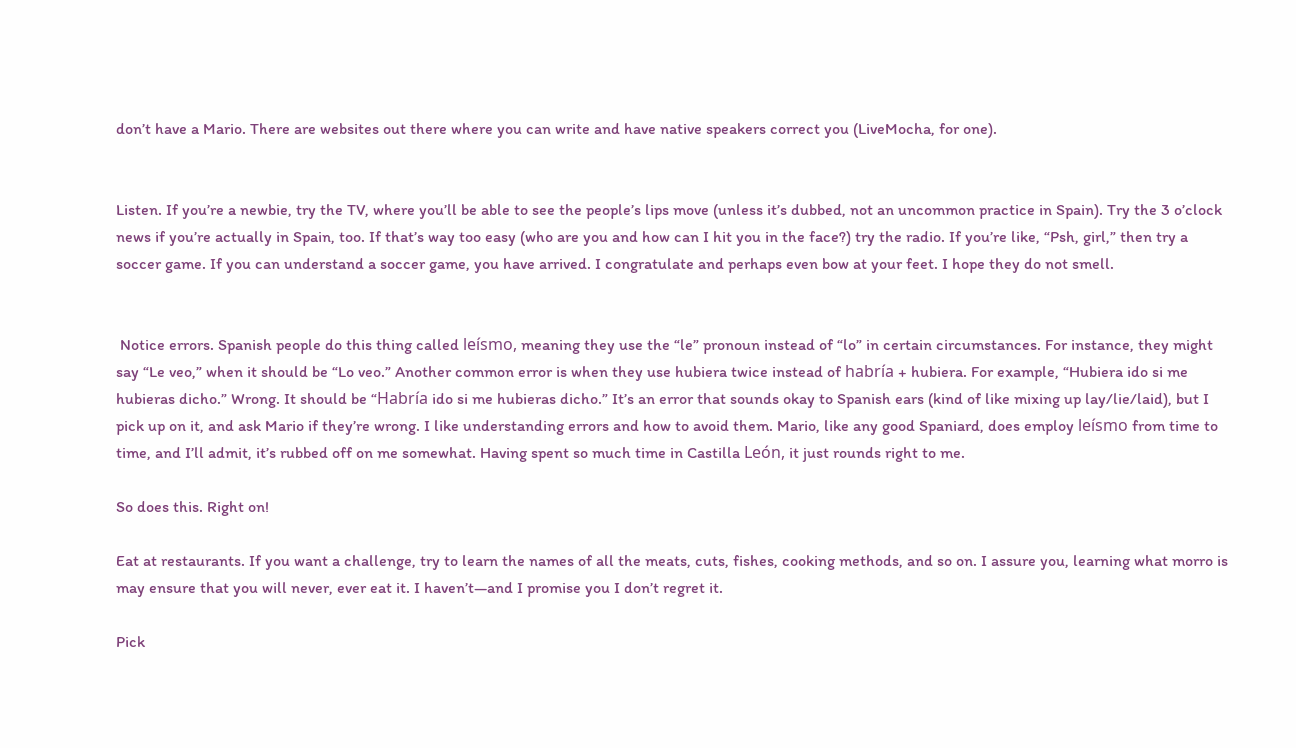don’t have a Mario. There are websites out there where you can write and have native speakers correct you (LiveMocha, for one).


Listen. If you’re a newbie, try the TV, where you’ll be able to see the people’s lips move (unless it’s dubbed, not an uncommon practice in Spain). Try the 3 o’clock news if you’re actually in Spain, too. If that’s way too easy (who are you and how can I hit you in the face?) try the radio. If you’re like, “Psh, girl,” then try a soccer game. If you can understand a soccer game, you have arrived. I congratulate and perhaps even bow at your feet. I hope they do not smell.


 Notice errors. Spanish people do this thing called leísmo, meaning they use the “le” pronoun instead of “lo” in certain circumstances. For instance, they might say “Le veo,” when it should be “Lo veo.” Another common error is when they use hubiera twice instead of habría + hubiera. For example, “Hubiera ido si me hubieras dicho.” Wrong. It should be “Habría ido si me hubieras dicho.” It’s an error that sounds okay to Spanish ears (kind of like mixing up lay/lie/laid), but I pick up on it, and ask Mario if they’re wrong. I like understanding errors and how to avoid them. Mario, like any good Spaniard, does employ leísmo from time to time, and I’ll admit, it’s rubbed off on me somewhat. Having spent so much time in Castilla León, it just rounds right to me.

So does this. Right on!

Eat at restaurants. If you want a challenge, try to learn the names of all the meats, cuts, fishes, cooking methods, and so on. I assure you, learning what morro is may ensure that you will never, ever eat it. I haven’t—and I promise you I don’t regret it.

Pick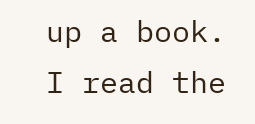up a book. I read the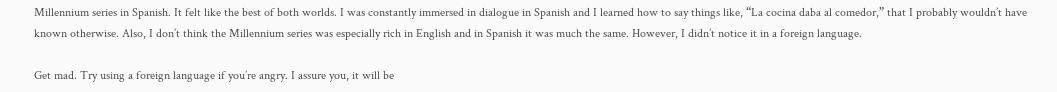Millennium series in Spanish. It felt like the best of both worlds. I was constantly immersed in dialogue in Spanish and I learned how to say things like, “La cocina daba al comedor,” that I probably wouldn’t have known otherwise. Also, I don’t think the Millennium series was especially rich in English and in Spanish it was much the same. However, I didn’t notice it in a foreign language.

Get mad. Try using a foreign language if you’re angry. I assure you, it will be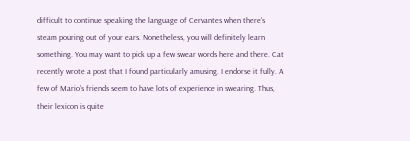difficult to continue speaking the language of Cervantes when there’s steam pouring out of your ears. Nonetheless, you will definitely learn something. You may want to pick up a few swear words here and there. Cat recently wrote a post that I found particularly amusing. I endorse it fully. A few of Mario’s friends seem to have lots of experience in swearing. Thus, their lexicon is quite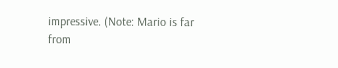impressive. (Note: Mario is far from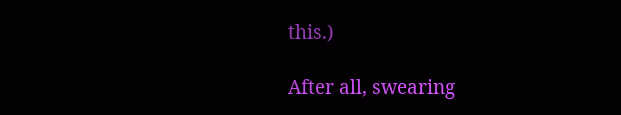this.)

After all, swearing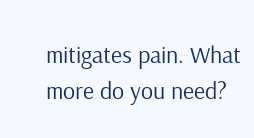mitigates pain. What more do you need?